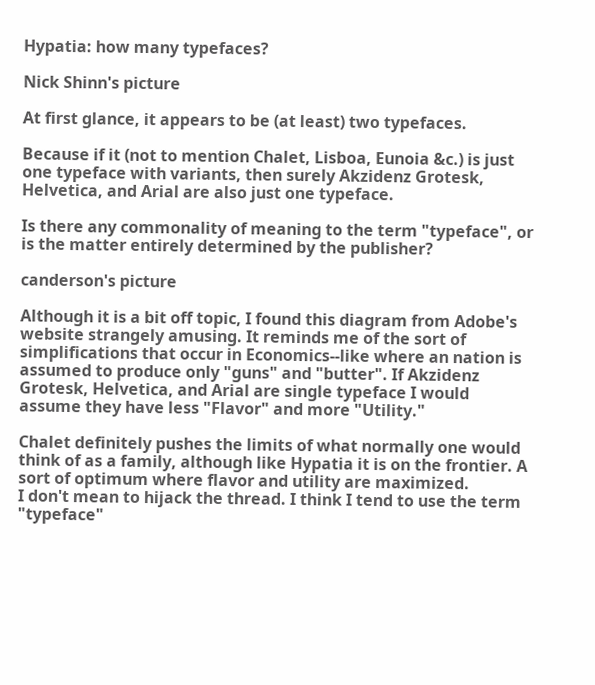Hypatia: how many typefaces?

Nick Shinn's picture

At first glance, it appears to be (at least) two typefaces.

Because if it (not to mention Chalet, Lisboa, Eunoia &c.) is just one typeface with variants, then surely Akzidenz Grotesk, Helvetica, and Arial are also just one typeface.

Is there any commonality of meaning to the term "typeface", or is the matter entirely determined by the publisher?

canderson's picture

Although it is a bit off topic, I found this diagram from Adobe's website strangely amusing. It reminds me of the sort of simplifications that occur in Economics--like where an nation is assumed to produce only "guns" and "butter". If Akzidenz Grotesk, Helvetica, and Arial are single typeface I would assume they have less "Flavor" and more "Utility."

Chalet definitely pushes the limits of what normally one would think of as a family, although like Hypatia it is on the frontier. A sort of optimum where flavor and utility are maximized.
I don't mean to hijack the thread. I think I tend to use the term "typeface"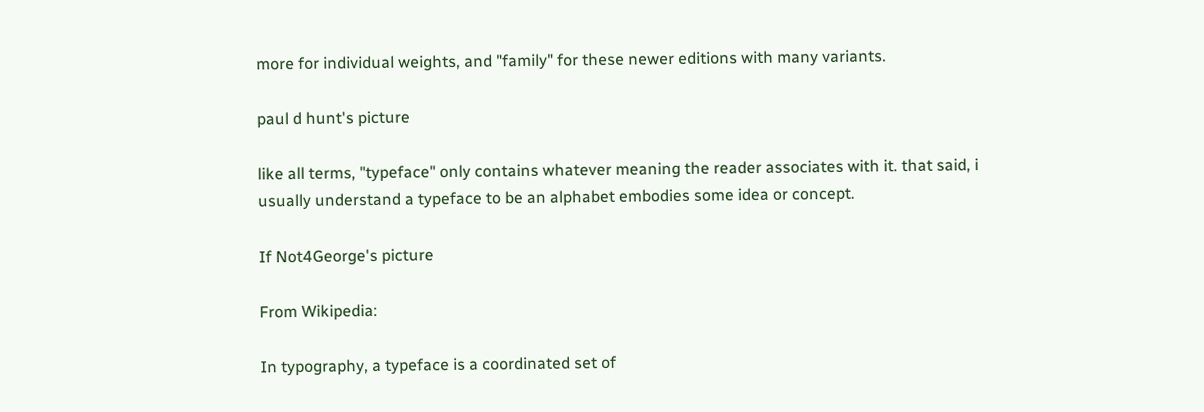more for individual weights, and "family" for these newer editions with many variants.

paul d hunt's picture

like all terms, "typeface" only contains whatever meaning the reader associates with it. that said, i usually understand a typeface to be an alphabet embodies some idea or concept.

If Not4George's picture

From Wikipedia:

In typography, a typeface is a coordinated set of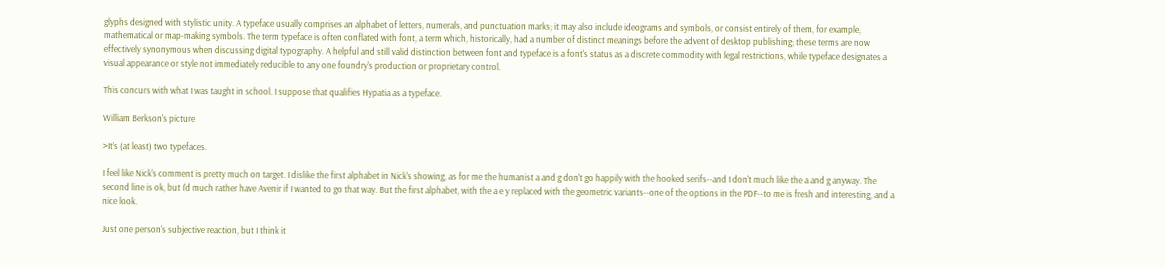glyphs designed with stylistic unity. A typeface usually comprises an alphabet of letters, numerals, and punctuation marks; it may also include ideograms and symbols, or consist entirely of them, for example, mathematical or map-making symbols. The term typeface is often conflated with font, a term which, historically, had a number of distinct meanings before the advent of desktop publishing; these terms are now effectively synonymous when discussing digital typography. A helpful and still valid distinction between font and typeface is a font's status as a discrete commodity with legal restrictions, while typeface designates a visual appearance or style not immediately reducible to any one foundry's production or proprietary control.

This concurs with what I was taught in school. I suppose that qualifies Hypatia as a typeface.

William Berkson's picture

>It’s (at least) two typefaces.

I feel like Nick's comment is pretty much on target. I dislike the first alphabet in Nick's showing, as for me the humanist a and g don't go happily with the hooked serifs--and I don't much like the a and g anyway. The second line is ok, but I'd much rather have Avenir if I wanted to go that way. But the first alphabet, with the a e y replaced with the geometric variants--one of the options in the PDF--to me is fresh and interesting, and a nice look.

Just one person's subjective reaction, but I think it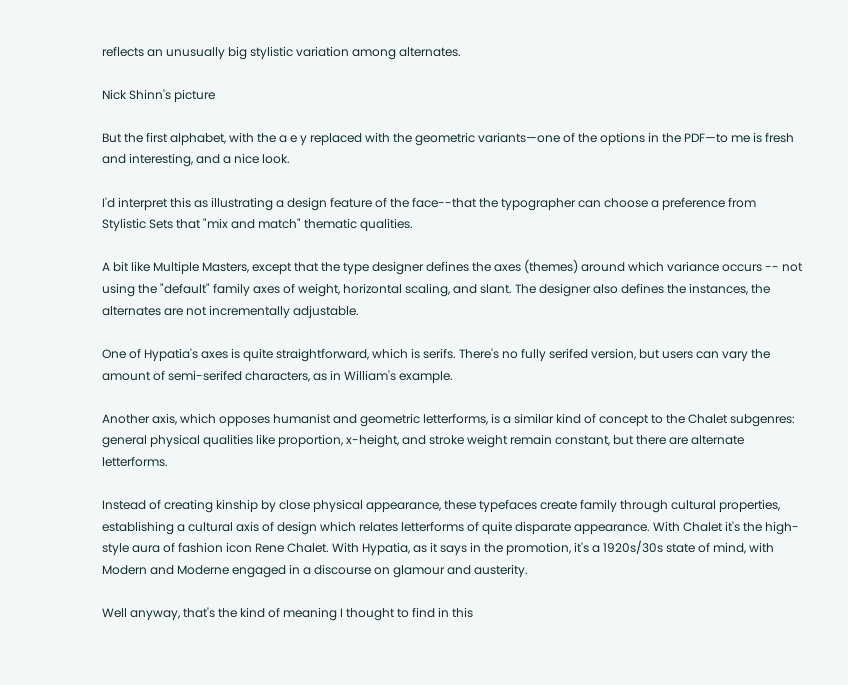reflects an unusually big stylistic variation among alternates.

Nick Shinn's picture

But the first alphabet, with the a e y replaced with the geometric variants—one of the options in the PDF—to me is fresh and interesting, and a nice look.

I'd interpret this as illustrating a design feature of the face--that the typographer can choose a preference from Stylistic Sets that "mix and match" thematic qualities.

A bit like Multiple Masters, except that the type designer defines the axes (themes) around which variance occurs -- not using the "default" family axes of weight, horizontal scaling, and slant. The designer also defines the instances, the alternates are not incrementally adjustable.

One of Hypatia's axes is quite straightforward, which is serifs. There's no fully serifed version, but users can vary the amount of semi-serifed characters, as in William's example.

Another axis, which opposes humanist and geometric letterforms, is a similar kind of concept to the Chalet subgenres: general physical qualities like proportion, x-height, and stroke weight remain constant, but there are alternate letterforms.

Instead of creating kinship by close physical appearance, these typefaces create family through cultural properties, establishing a cultural axis of design which relates letterforms of quite disparate appearance. With Chalet it's the high-style aura of fashion icon Rene Chalet. With Hypatia, as it says in the promotion, it's a 1920s/30s state of mind, with Modern and Moderne engaged in a discourse on glamour and austerity.

Well anyway, that's the kind of meaning I thought to find in this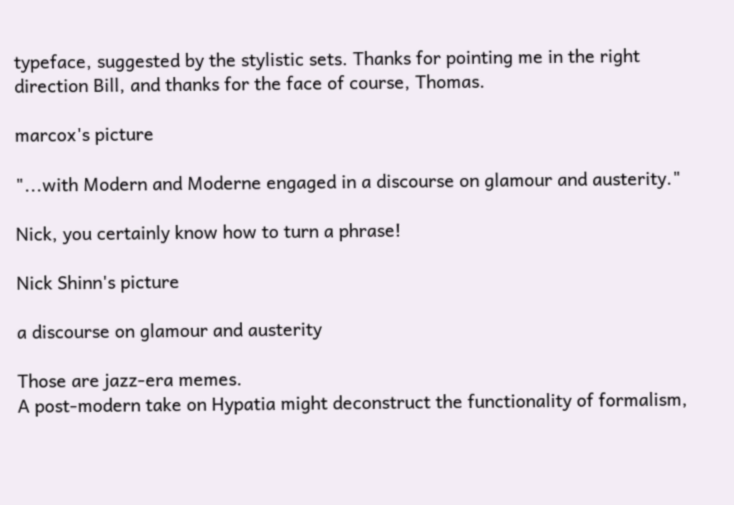typeface, suggested by the stylistic sets. Thanks for pointing me in the right direction Bill, and thanks for the face of course, Thomas.

marcox's picture

"...with Modern and Moderne engaged in a discourse on glamour and austerity."

Nick, you certainly know how to turn a phrase!

Nick Shinn's picture

a discourse on glamour and austerity

Those are jazz-era memes.
A post-modern take on Hypatia might deconstruct the functionality of formalism,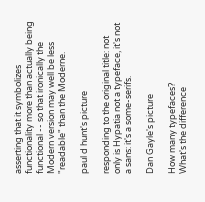asserting that it symbolizes functionality more than actually being functional -- so that ironically the Modern version may well be less "readable" than the Moderne.

paul d hunt's picture

responding to the original title: not only is Hypatia not a typeface, it's not a sans: it's a some-serifs.

Dan Gayle's picture

How many typefaces?
What's the difference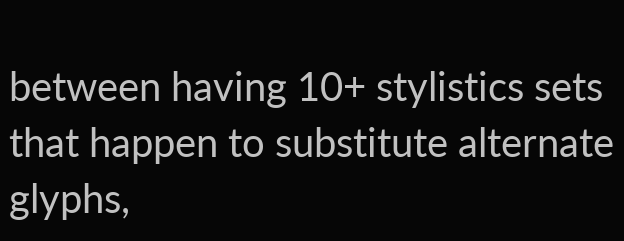between having 10+ stylistics sets that happen to substitute alternate glyphs,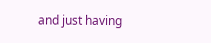and just having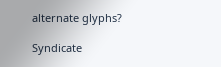alternate glyphs?

Syndicate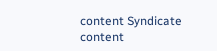content Syndicate content